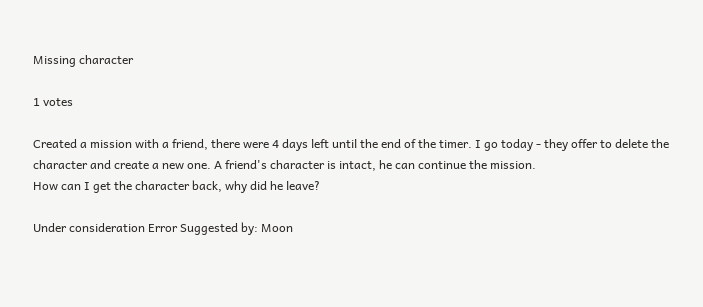Missing character

1 votes

Created a mission with a friend, there were 4 days left until the end of the timer. I go today - they offer to delete the character and create a new one. A friend's character is intact, he can continue the mission.
How can I get the character back, why did he leave?

Under consideration Error Suggested by: Moon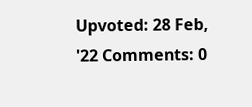Upvoted: 28 Feb, '22 Comments: 0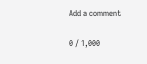Add a comment

0 / 1,000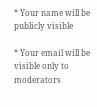* Your name will be publicly visible

* Your email will be visible only to moderators